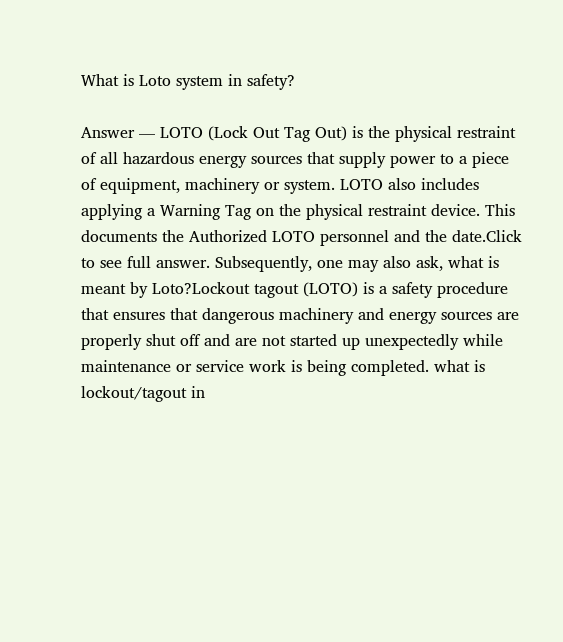What is Loto system in safety?

Answer — LOTO (Lock Out Tag Out) is the physical restraint of all hazardous energy sources that supply power to a piece of equipment, machinery or system. LOTO also includes applying a Warning Tag on the physical restraint device. This documents the Authorized LOTO personnel and the date.Click to see full answer. Subsequently, one may also ask, what is meant by Loto?Lockout tagout (LOTO) is a safety procedure that ensures that dangerous machinery and energy sources are properly shut off and are not started up unexpectedly while maintenance or service work is being completed. what is lockout/tagout in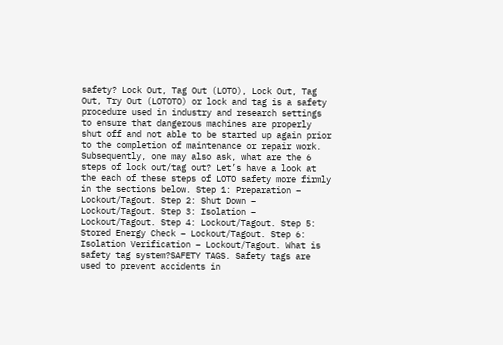safety? Lock Out, Tag Out (LOTO), Lock Out, Tag Out, Try Out (LOTOTO) or lock and tag is a safety procedure used in industry and research settings to ensure that dangerous machines are properly shut off and not able to be started up again prior to the completion of maintenance or repair work. Subsequently, one may also ask, what are the 6 steps of lock out/tag out? Let’s have a look at the each of these steps of LOTO safety more firmly in the sections below. Step 1: Preparation – Lockout/Tagout. Step 2: Shut Down – Lockout/Tagout. Step 3: Isolation – Lockout/Tagout. Step 4: Lockout/Tagout. Step 5: Stored Energy Check – Lockout/Tagout. Step 6: Isolation Verification – Lockout/Tagout. What is safety tag system?SAFETY TAGS. Safety tags are used to prevent accidents in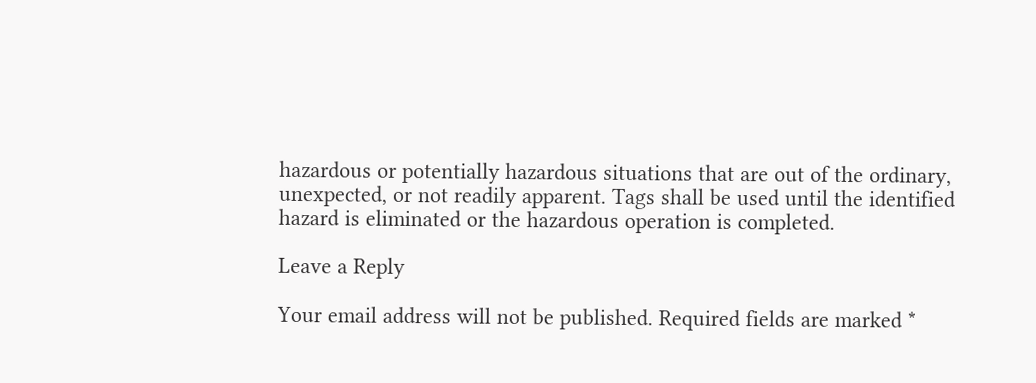hazardous or potentially hazardous situations that are out of the ordinary, unexpected, or not readily apparent. Tags shall be used until the identified hazard is eliminated or the hazardous operation is completed.

Leave a Reply

Your email address will not be published. Required fields are marked *